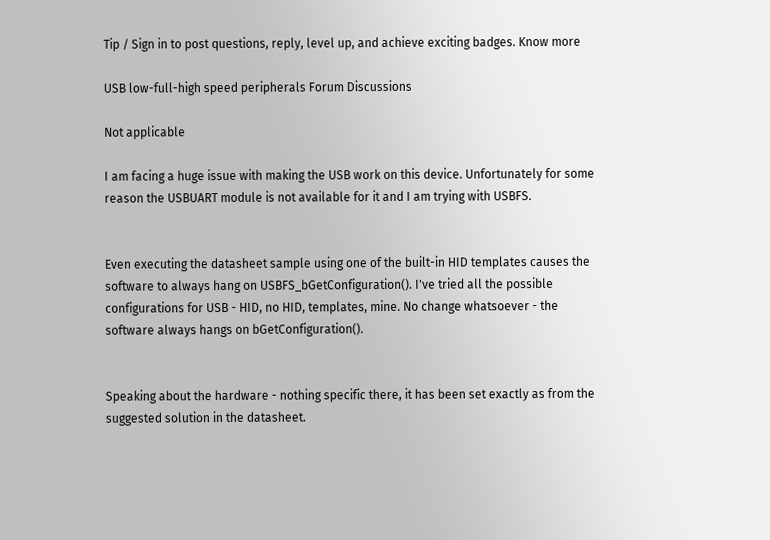Tip / Sign in to post questions, reply, level up, and achieve exciting badges. Know more

USB low-full-high speed peripherals Forum Discussions

Not applicable

I am facing a huge issue with making the USB work on this device. Unfortunately for some reason the USBUART module is not available for it and I am trying with USBFS.


Even executing the datasheet sample using one of the built-in HID templates causes the software to always hang on USBFS_bGetConfiguration(). I've tried all the possible configurations for USB - HID, no HID, templates, mine. No change whatsoever - the software always hangs on bGetConfiguration().


Speaking about the hardware - nothing specific there, it has been set exactly as from the suggested solution in the datasheet.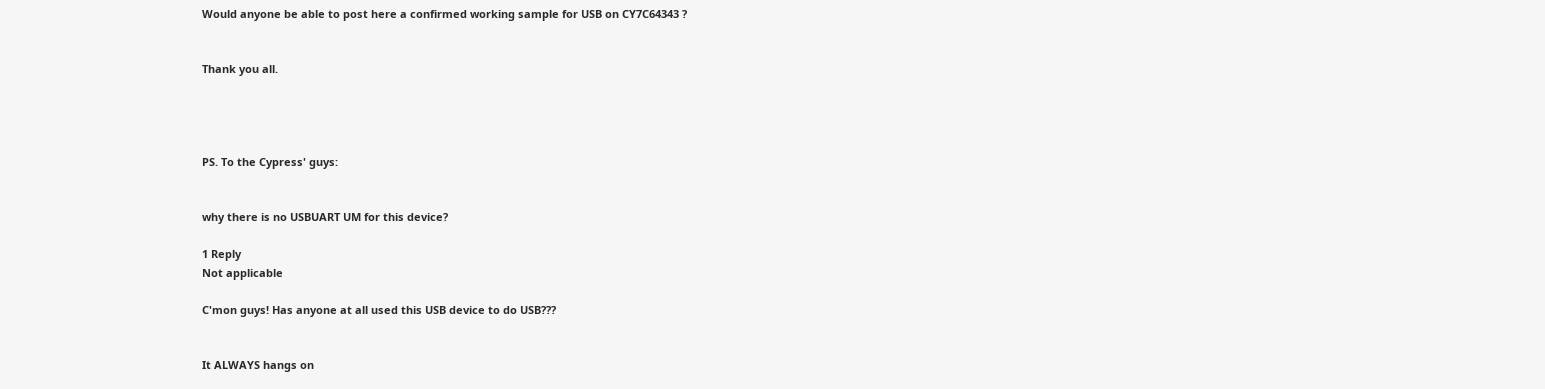Would anyone be able to post here a confirmed working sample for USB on CY7C64343 ?


Thank you all.




PS. To the Cypress' guys:


why there is no USBUART UM for this device?

1 Reply
Not applicable

C'mon guys! Has anyone at all used this USB device to do USB???


It ALWAYS hangs on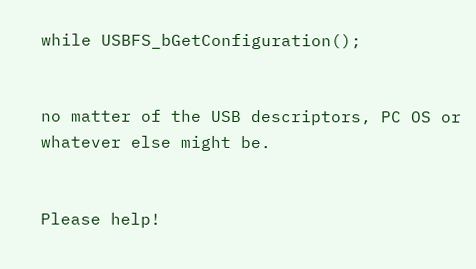while USBFS_bGetConfiguration();


no matter of the USB descriptors, PC OS or whatever else might be.


Please help!